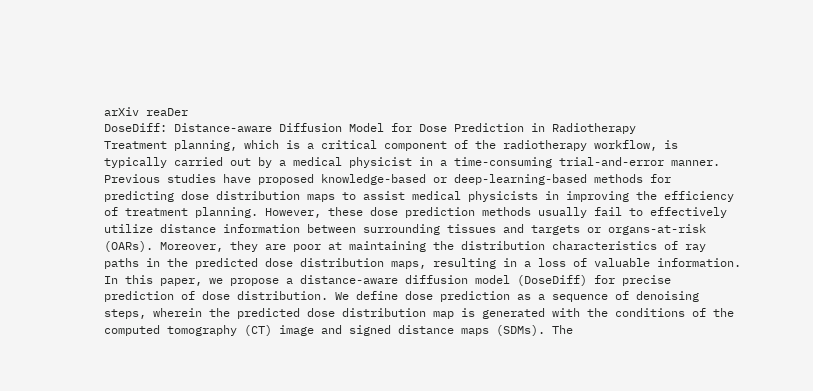arXiv reaDer
DoseDiff: Distance-aware Diffusion Model for Dose Prediction in Radiotherapy
Treatment planning, which is a critical component of the radiotherapy workflow, is typically carried out by a medical physicist in a time-consuming trial-and-error manner. Previous studies have proposed knowledge-based or deep-learning-based methods for predicting dose distribution maps to assist medical physicists in improving the efficiency of treatment planning. However, these dose prediction methods usually fail to effectively utilize distance information between surrounding tissues and targets or organs-at-risk (OARs). Moreover, they are poor at maintaining the distribution characteristics of ray paths in the predicted dose distribution maps, resulting in a loss of valuable information. In this paper, we propose a distance-aware diffusion model (DoseDiff) for precise prediction of dose distribution. We define dose prediction as a sequence of denoising steps, wherein the predicted dose distribution map is generated with the conditions of the computed tomography (CT) image and signed distance maps (SDMs). The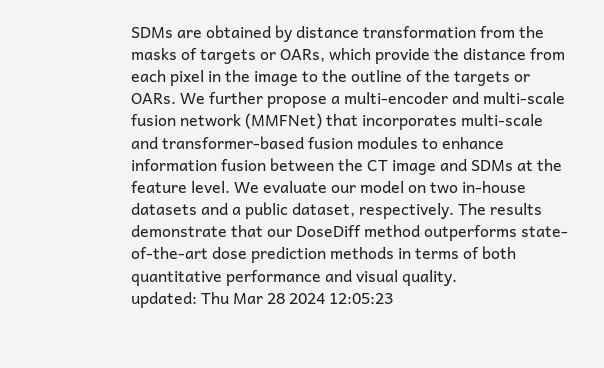SDMs are obtained by distance transformation from the masks of targets or OARs, which provide the distance from each pixel in the image to the outline of the targets or OARs. We further propose a multi-encoder and multi-scale fusion network (MMFNet) that incorporates multi-scale and transformer-based fusion modules to enhance information fusion between the CT image and SDMs at the feature level. We evaluate our model on two in-house datasets and a public dataset, respectively. The results demonstrate that our DoseDiff method outperforms state-of-the-art dose prediction methods in terms of both quantitative performance and visual quality.
updated: Thu Mar 28 2024 12:05:23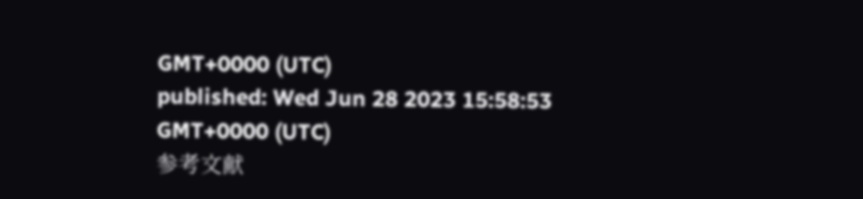GMT+0000 (UTC)
published: Wed Jun 28 2023 15:58:53 GMT+0000 (UTC)
参考文献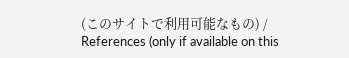(このサイトで利用可能なもの) / References (only if available on this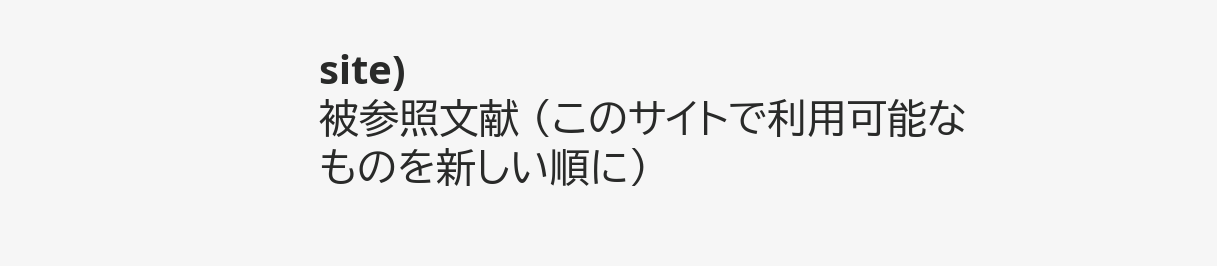site)
被参照文献 (このサイトで利用可能なものを新しい順に)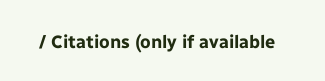/ Citations (only if available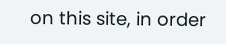on this site, in order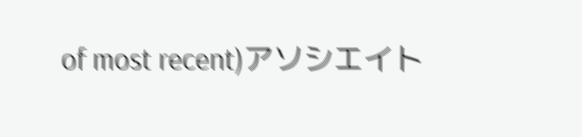of most recent)アソシエイト